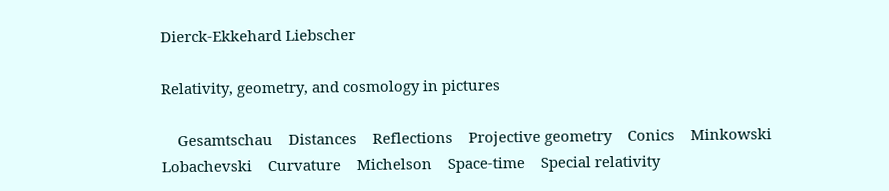Dierck-Ekkehard Liebscher

Relativity, geometry, and cosmology in pictures

    Gesamtschau    Distances    Reflections    Projective geometry    Conics    Minkowski    Lobachevski    Curvature    Michelson    Space-time    Special relativity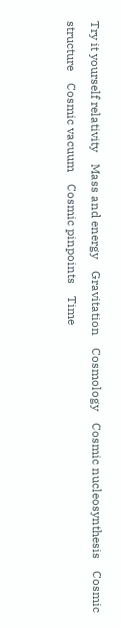Try it yourself relativity    Mass and energy    Gravitation    Cosmology    Cosmic nucleosynthesis    Cosmic structure    Cosmic vacuum    Cosmic pinpoints    Time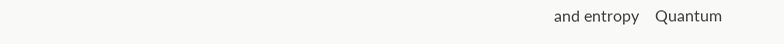and entropy    Quantum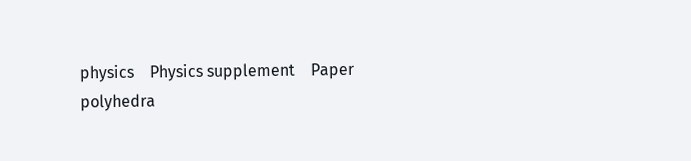physics    Physics supplement    Paper polyhedra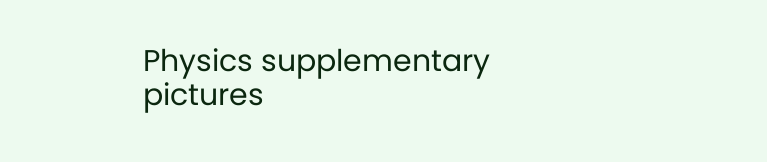Physics supplementary pictures